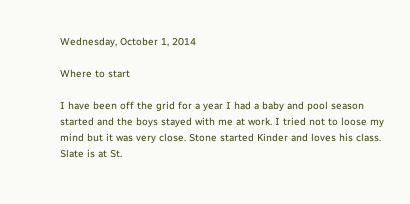Wednesday, October 1, 2014

Where to start

I have been off the grid for a year I had a baby and pool season started and the boys stayed with me at work. I tried not to loose my mind but it was very close. Stone started Kinder and loves his class. Slate is at St.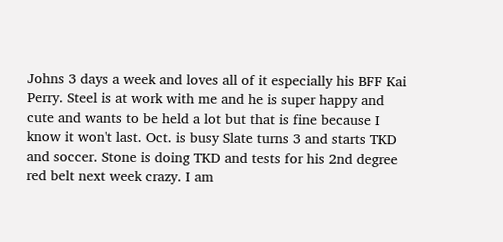Johns 3 days a week and loves all of it especially his BFF Kai Perry. Steel is at work with me and he is super happy and cute and wants to be held a lot but that is fine because I know it won't last. Oct. is busy Slate turns 3 and starts TKD and soccer. Stone is doing TKD and tests for his 2nd degree red belt next week crazy. I am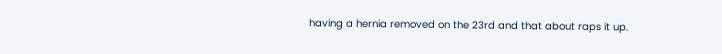having a hernia removed on the 23rd and that about raps it up.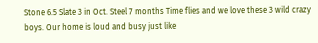Stone 6.5 Slate 3 in Oct. Steel 7 months Time flies and we love these 3 wild crazy boys. Our home is loud and busy just like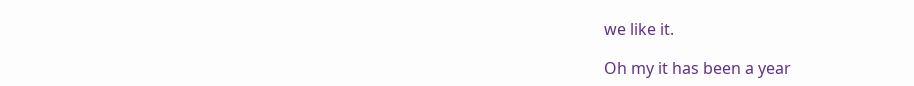we like it.

Oh my it has been a year